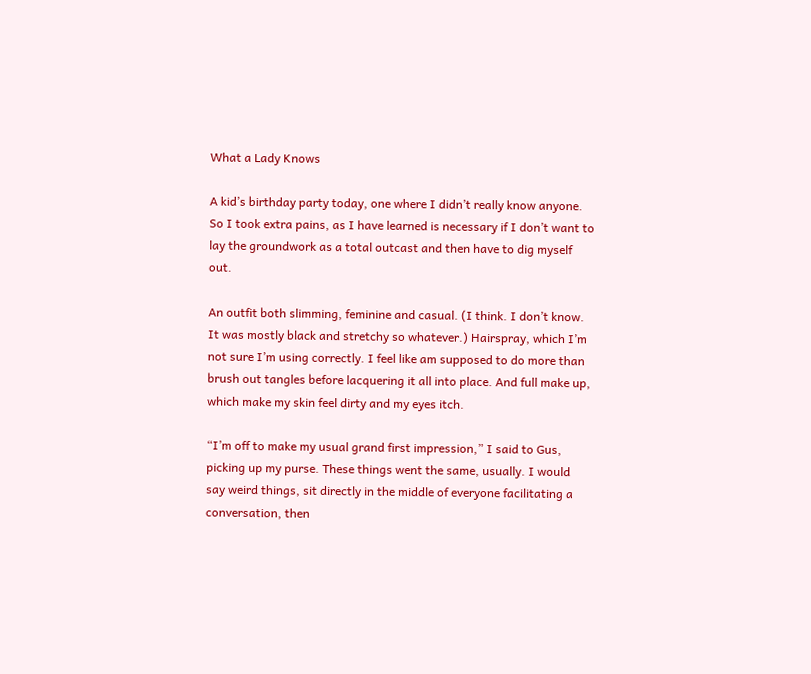What a Lady Knows

A kid’s birthday party today, one where I didn’t really know anyone. So I took extra pains, as I have learned is necessary if I don’t want to lay the groundwork as a total outcast and then have to dig myself out.

An outfit both slimming, feminine and casual. (I think. I don’t know. It was mostly black and stretchy so whatever.) Hairspray, which I’m not sure I’m using correctly. I feel like am supposed to do more than brush out tangles before lacquering it all into place. And full make up, which make my skin feel dirty and my eyes itch.

“I’m off to make my usual grand first impression,” I said to Gus, picking up my purse. These things went the same, usually. I would say weird things, sit directly in the middle of everyone facilitating a conversation, then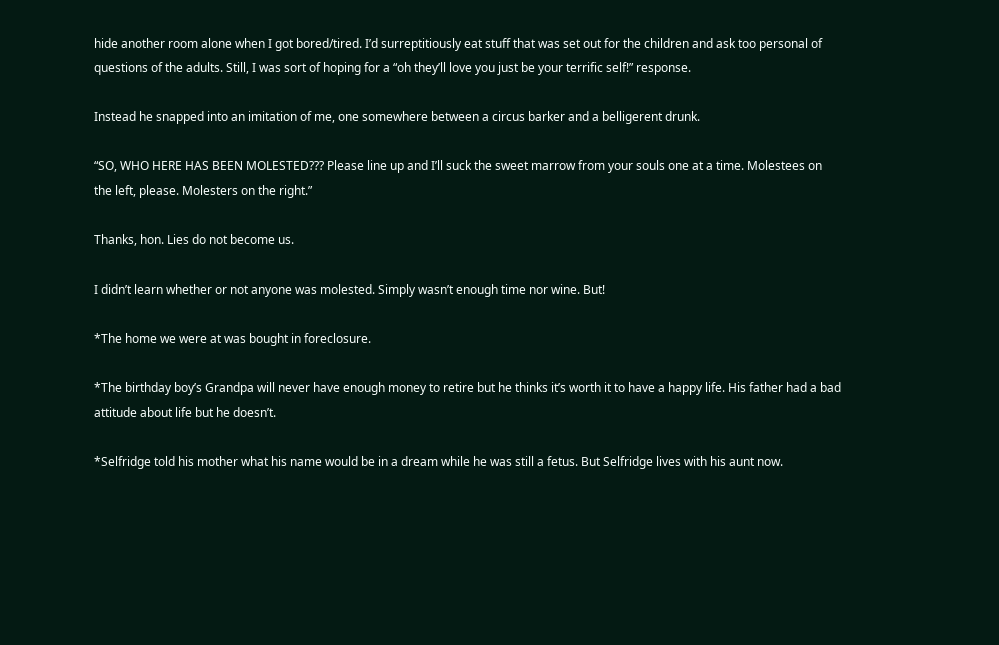hide another room alone when I got bored/tired. I’d surreptitiously eat stuff that was set out for the children and ask too personal of questions of the adults. Still, I was sort of hoping for a “oh they’ll love you just be your terrific self!” response.

Instead he snapped into an imitation of me, one somewhere between a circus barker and a belligerent drunk.

“SO, WHO HERE HAS BEEN MOLESTED??? Please line up and I’ll suck the sweet marrow from your souls one at a time. Molestees on the left, please. Molesters on the right.”

Thanks, hon. Lies do not become us.

I didn’t learn whether or not anyone was molested. Simply wasn’t enough time nor wine. But!

*The home we were at was bought in foreclosure.

*The birthday boy’s Grandpa will never have enough money to retire but he thinks it’s worth it to have a happy life. His father had a bad attitude about life but he doesn’t.

*Selfridge told his mother what his name would be in a dream while he was still a fetus. But Selfridge lives with his aunt now.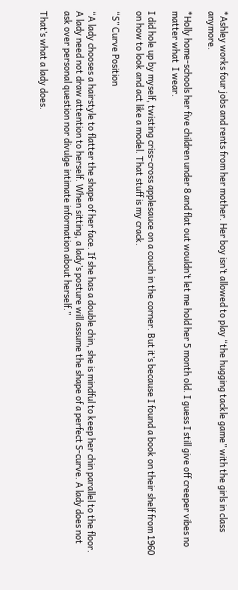*Ashley works four jobs and rents from her mother. Her boy isn’t allowed to play “the hugging tackle game” with the girls in class anymore.

*Holly home-schools her five children under 8 and flat out wouldn’t let me hold her 5 month old. I guess I still give off creeper vibes no matter what  I wear.

I did hole up by myself, twisting criss-cross applesauce on a couch in the corner. But it’s because I found a book on their shelf from 1960 on how to look and act like a model. That stuff is my crack.

“S” Curve Position

“A lady chooses a hairstyle to flatter the shape of her face. If she has a double chin, she is mindful to keep her chin parallel to the floor. A lady need not draw attention to herself. When sitting, a lady’s posture will assume the shape of a perfect S-curve. A lady does not ask over personal question nor divulge intimate information about herself.”

That’s what a lady does.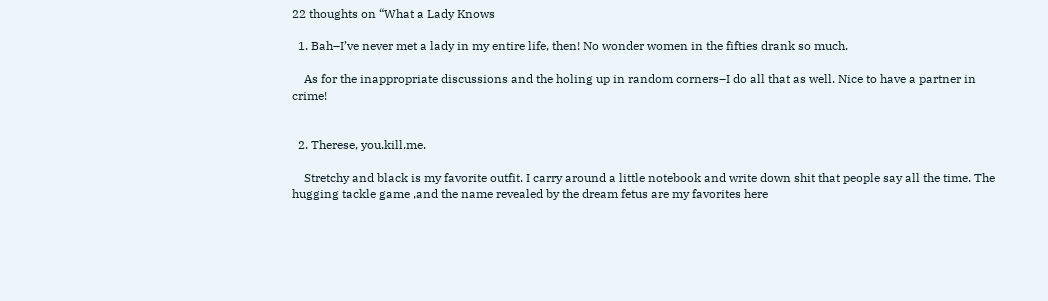22 thoughts on “What a Lady Knows

  1. Bah–I’ve never met a lady in my entire life, then! No wonder women in the fifties drank so much.

    As for the inappropriate discussions and the holing up in random corners–I do all that as well. Nice to have a partner in crime!


  2. Therese, you.kill.me.

    Stretchy and black is my favorite outfit. I carry around a little notebook and write down shit that people say all the time. The hugging tackle game ,and the name revealed by the dream fetus are my favorites here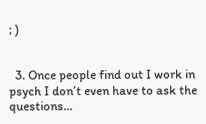; )


  3. Once people find out I work in psych I don’t even have to ask the questions…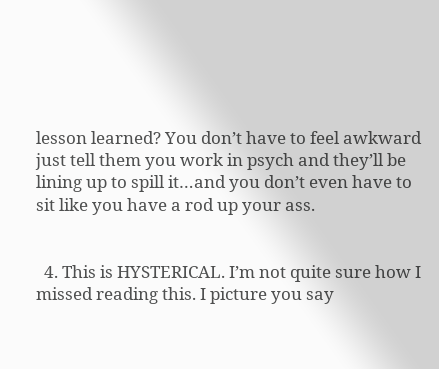lesson learned? You don’t have to feel awkward just tell them you work in psych and they’ll be lining up to spill it…and you don’t even have to sit like you have a rod up your ass.


  4. This is HYSTERICAL. I’m not quite sure how I missed reading this. I picture you say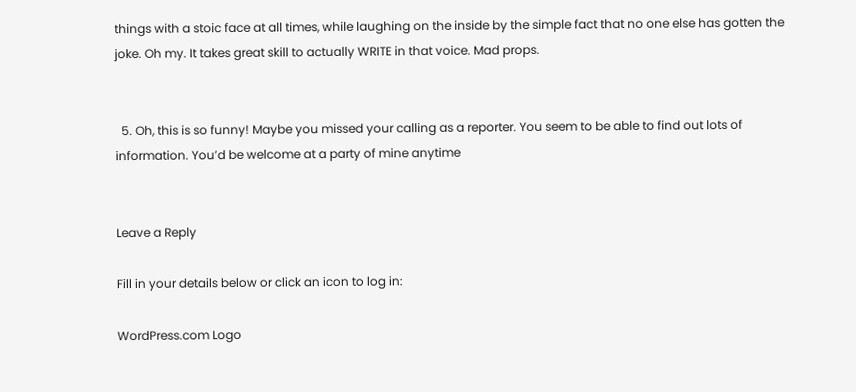things with a stoic face at all times, while laughing on the inside by the simple fact that no one else has gotten the joke. Oh my. It takes great skill to actually WRITE in that voice. Mad props.


  5. Oh, this is so funny! Maybe you missed your calling as a reporter. You seem to be able to find out lots of information. You’d be welcome at a party of mine anytime


Leave a Reply

Fill in your details below or click an icon to log in:

WordPress.com Logo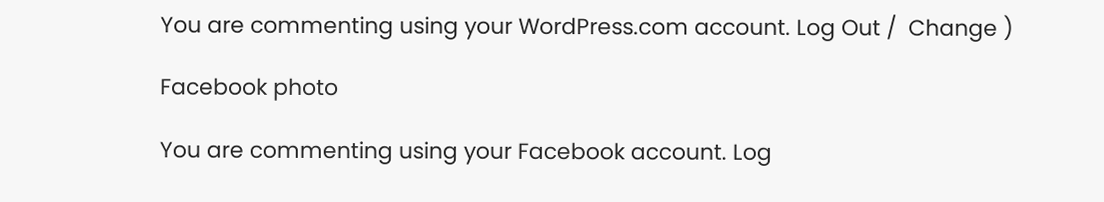You are commenting using your WordPress.com account. Log Out /  Change )

Facebook photo

You are commenting using your Facebook account. Log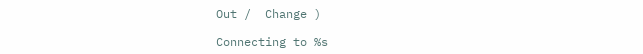Out /  Change )

Connecting to %s